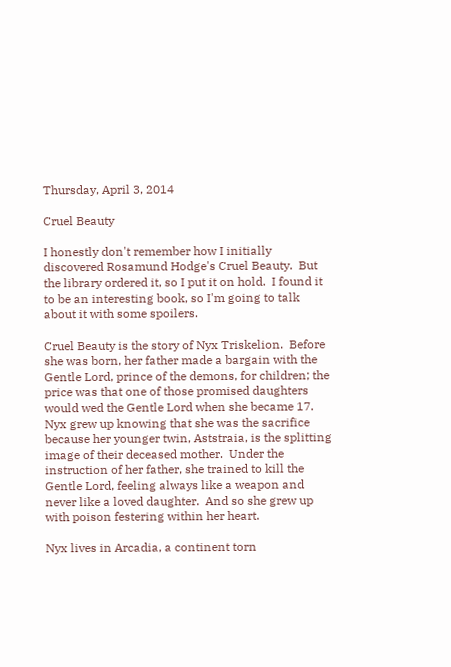Thursday, April 3, 2014

Cruel Beauty

I honestly don't remember how I initially discovered Rosamund Hodge's Cruel Beauty.  But the library ordered it, so I put it on hold.  I found it to be an interesting book, so I'm going to talk about it with some spoilers.

Cruel Beauty is the story of Nyx Triskelion.  Before she was born, her father made a bargain with the Gentle Lord, prince of the demons, for children; the price was that one of those promised daughters would wed the Gentle Lord when she became 17.  Nyx grew up knowing that she was the sacrifice because her younger twin, Aststraia, is the splitting image of their deceased mother.  Under the instruction of her father, she trained to kill the Gentle Lord, feeling always like a weapon and never like a loved daughter.  And so she grew up with poison festering within her heart.

Nyx lives in Arcadia, a continent torn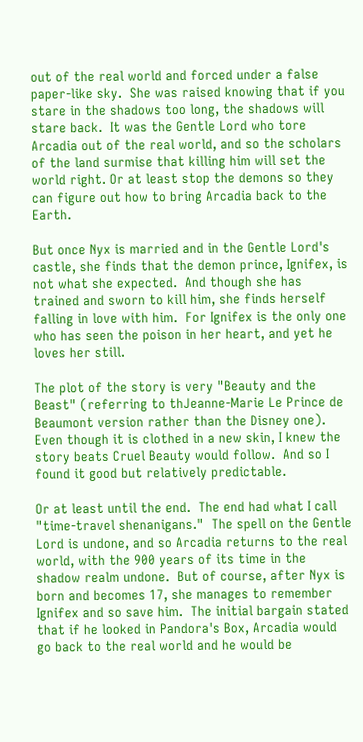out of the real world and forced under a false paper-like sky.  She was raised knowing that if you stare in the shadows too long, the shadows will stare back.  It was the Gentle Lord who tore Arcadia out of the real world, and so the scholars of the land surmise that killing him will set the world right. Or at least stop the demons so they can figure out how to bring Arcadia back to the Earth.

But once Nyx is married and in the Gentle Lord's castle, she finds that the demon prince, Ignifex, is not what she expected.  And though she has trained and sworn to kill him, she finds herself falling in love with him.  For Ignifex is the only one who has seen the poison in her heart, and yet he loves her still.

The plot of the story is very "Beauty and the Beast" (referring to thJeanne-Marie Le Prince de Beaumont version rather than the Disney one).  Even though it is clothed in a new skin, I knew the story beats Cruel Beauty would follow.  And so I found it good but relatively predictable.

Or at least until the end.  The end had what I call "time-travel shenanigans."  The spell on the Gentle Lord is undone, and so Arcadia returns to the real world, with the 900 years of its time in the shadow realm undone.  But of course, after Nyx is born and becomes 17, she manages to remember Ignifex and so save him.  The initial bargain stated that if he looked in Pandora's Box, Arcadia would go back to the real world and he would be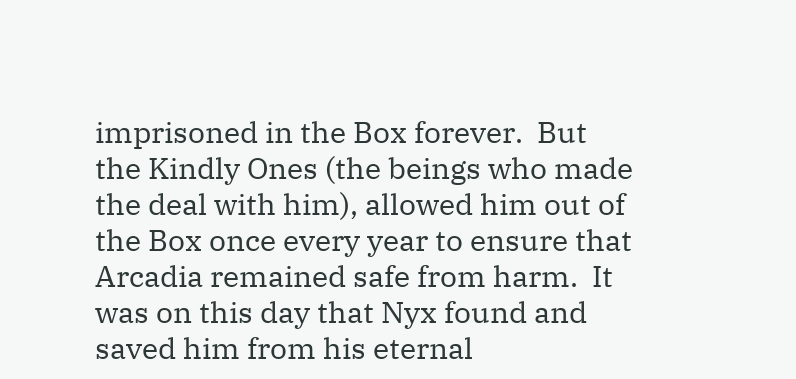imprisoned in the Box forever.  But the Kindly Ones (the beings who made the deal with him), allowed him out of the Box once every year to ensure that Arcadia remained safe from harm.  It was on this day that Nyx found and saved him from his eternal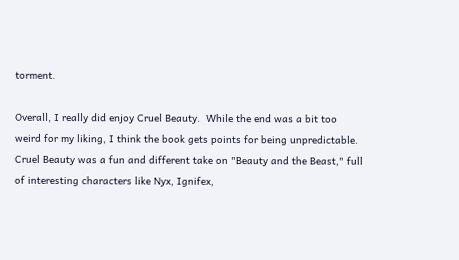torment.

Overall, I really did enjoy Cruel Beauty.  While the end was a bit too weird for my liking, I think the book gets points for being unpredictable.  Cruel Beauty was a fun and different take on "Beauty and the Beast," full of interesting characters like Nyx, Ignifex,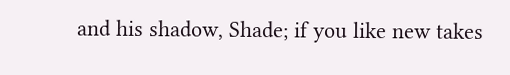and his shadow, Shade; if you like new takes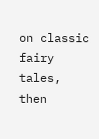on classic fairy tales, then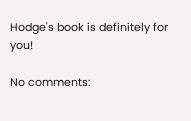Hodge's book is definitely for you!

No comments: